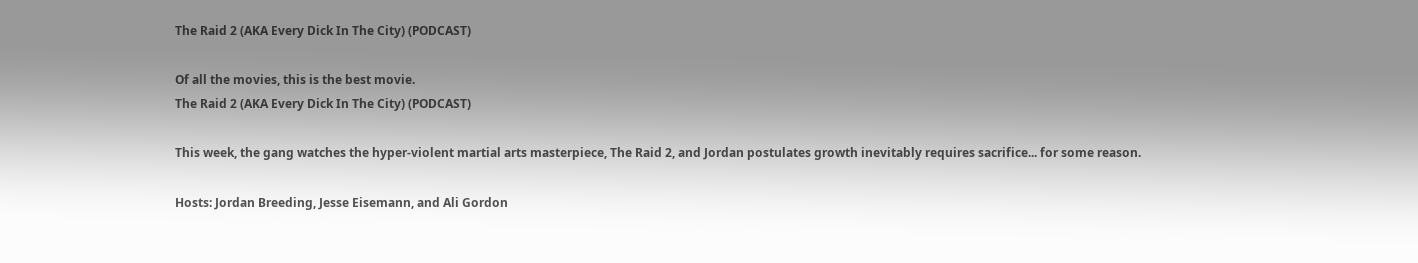The Raid 2 (AKA Every Dick In The City) (PODCAST)

Of all the movies, this is the best movie.
The Raid 2 (AKA Every Dick In The City) (PODCAST)

This week, the gang watches the hyper-violent martial arts masterpiece, The Raid 2, and Jordan postulates growth inevitably requires sacrifice... for some reason.

Hosts: Jordan Breeding, Jesse Eisemann, and Ali Gordon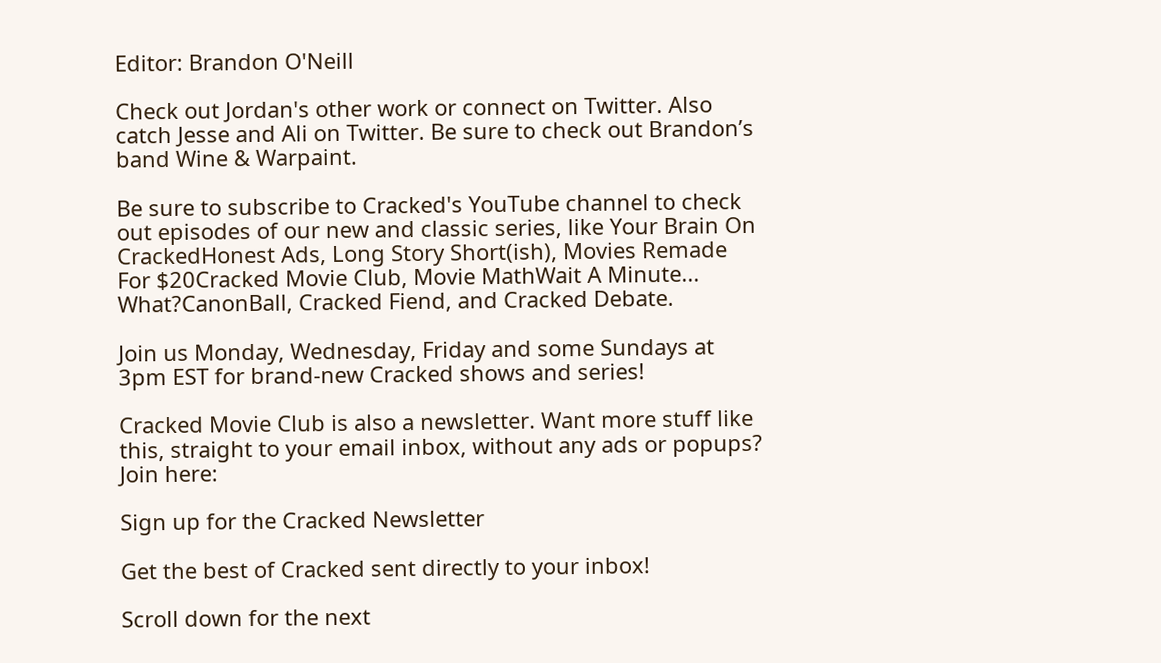Editor: Brandon O'Neill

Check out Jordan's other work or connect on Twitter. Also catch Jesse and Ali on Twitter. Be sure to check out Brandon’s band Wine & Warpaint.

Be sure to subscribe to Cracked's YouTube channel to check out episodes of our new and classic series, like Your Brain On CrackedHonest Ads, Long Story Short(ish), Movies Remade For $20Cracked Movie Club, Movie MathWait A Minute... What?CanonBall, Cracked Fiend, and Cracked Debate.

Join us Monday, Wednesday, Friday and some Sundays at 3pm EST for brand-new Cracked shows and series!

Cracked Movie Club is also a newsletter. Want more stuff like this, straight to your email inbox, without any ads or popups? Join here:

Sign up for the Cracked Newsletter

Get the best of Cracked sent directly to your inbox!

Scroll down for the next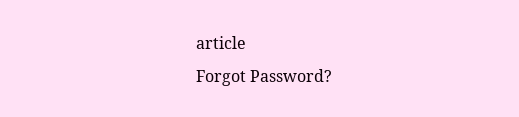article
Forgot Password?